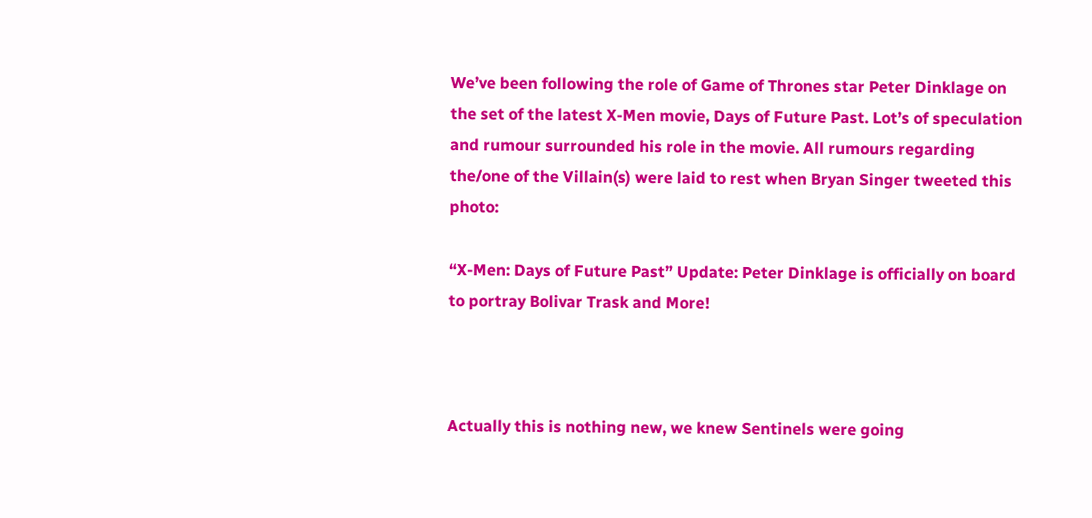We’ve been following the role of Game of Thrones star Peter Dinklage on the set of the latest X-Men movie, Days of Future Past. Lot’s of speculation and rumour surrounded his role in the movie. All rumours regarding the/one of the Villain(s) were laid to rest when Bryan Singer tweeted this photo:

“X-Men: Days of Future Past” Update: Peter Dinklage is officially on board to portray Bolivar Trask and More!



Actually this is nothing new, we knew Sentinels were going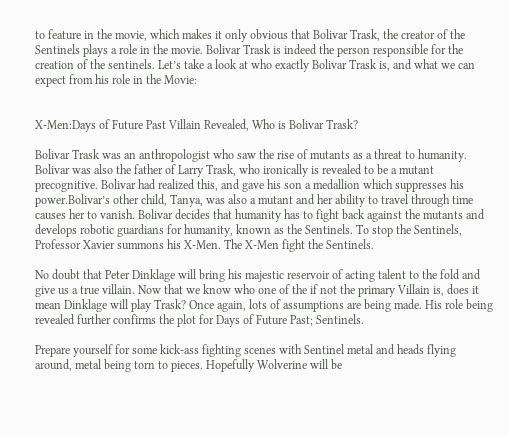to feature in the movie, which makes it only obvious that Bolivar Trask, the creator of the Sentinels plays a role in the movie. Bolivar Trask is indeed the person responsible for the creation of the sentinels. Let’s take a look at who exactly Bolivar Trask is, and what we can expect from his role in the Movie:


X-Men:Days of Future Past Villain Revealed, Who is Bolivar Trask?

Bolivar Trask was an anthropologist who saw the rise of mutants as a threat to humanity. Bolivar was also the father of Larry Trask, who ironically is revealed to be a mutant precognitive. Bolivar had realized this, and gave his son a medallion which suppresses his power.Bolivar’s other child, Tanya, was also a mutant and her ability to travel through time causes her to vanish. Bolivar decides that humanity has to fight back against the mutants and develops robotic guardians for humanity, known as the Sentinels. To stop the Sentinels, Professor Xavier summons his X-Men. The X-Men fight the Sentinels.

No doubt that Peter Dinklage will bring his majestic reservoir of acting talent to the fold and give us a true villain. Now that we know who one of the if not the primary Villain is, does it mean Dinklage will play Trask? Once again, lots of assumptions are being made. His role being revealed further confirms the plot for Days of Future Past; Sentinels.

Prepare yourself for some kick-ass fighting scenes with Sentinel metal and heads flying around, metal being torn to pieces. Hopefully Wolverine will be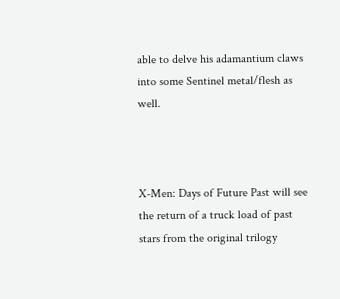able to delve his adamantium claws into some Sentinel metal/flesh as well.



X-Men: Days of Future Past will see the return of a truck load of past stars from the original trilogy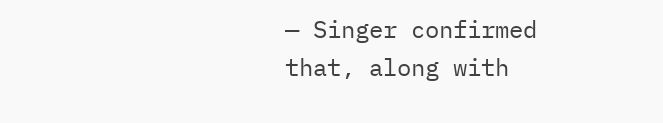— Singer confirmed that, along with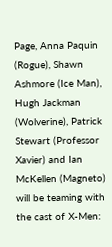Page, Anna Paquin (Rogue), Shawn Ashmore (Ice Man), Hugh Jackman (Wolverine), Patrick Stewart (Professor Xavier) and Ian McKellen (Magneto) will be teaming with the cast of X-Men: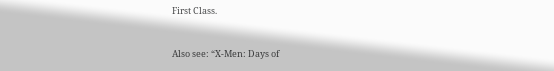First Class.


Also see: “X-Men: Days of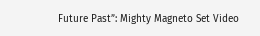Future Past”: Mighty Magneto Set Video